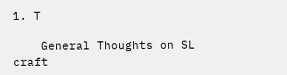1. T

    General Thoughts on SL craft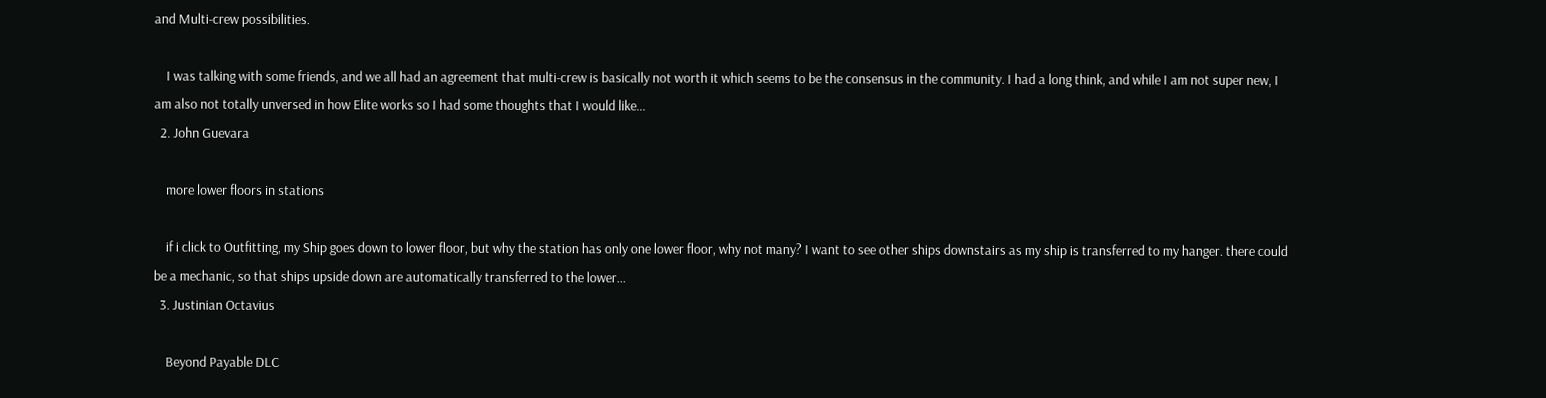and Multi-crew possibilities.

    I was talking with some friends, and we all had an agreement that multi-crew is basically not worth it which seems to be the consensus in the community. I had a long think, and while I am not super new, I am also not totally unversed in how Elite works so I had some thoughts that I would like...
  2. John Guevara

    more lower floors in stations

    if i click to Outfitting, my Ship goes down to lower floor, but why the station has only one lower floor, why not many? I want to see other ships downstairs as my ship is transferred to my hanger. there could be a mechanic, so that ships upside down are automatically transferred to the lower...
  3. Justinian Octavius

    Beyond Payable DLC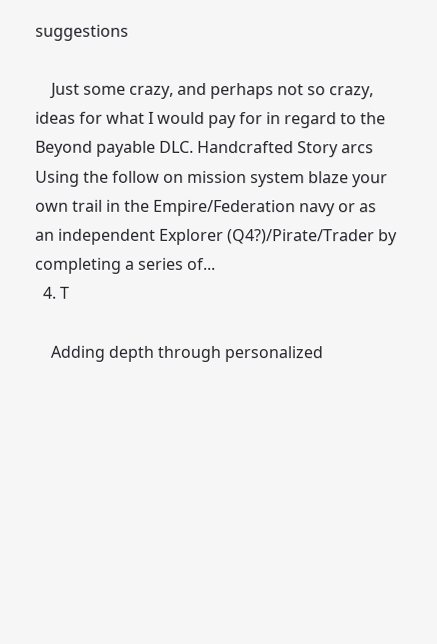suggestions

    Just some crazy, and perhaps not so crazy, ideas for what I would pay for in regard to the Beyond payable DLC. Handcrafted Story arcs Using the follow on mission system blaze your own trail in the Empire/Federation navy or as an independent Explorer (Q4?)/Pirate/Trader by completing a series of...
  4. T

    Adding depth through personalized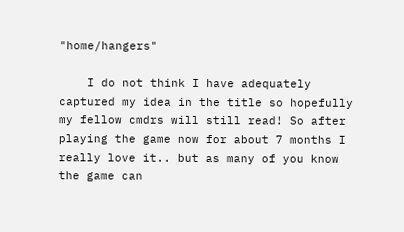"home/hangers"

    I do not think I have adequately captured my idea in the title so hopefully my fellow cmdrs will still read! So after playing the game now for about 7 months I really love it.. but as many of you know the game can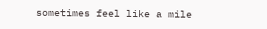sometimes feel like a mile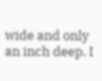wide and only an inch deep. I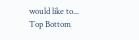would like to...
Top Bottom